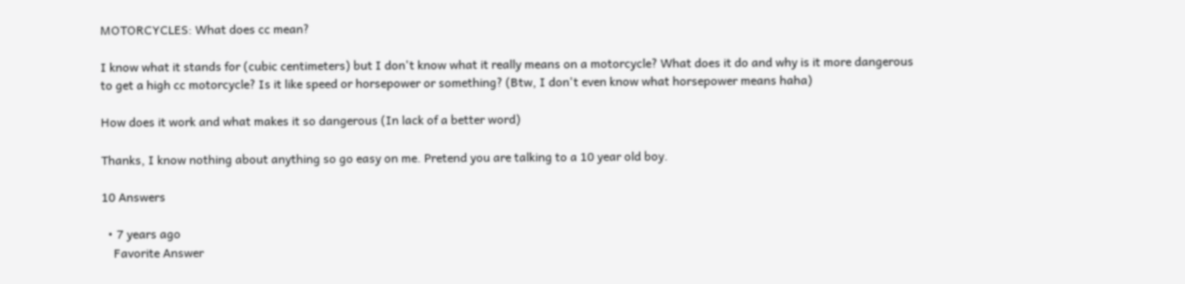MOTORCYCLES: What does cc mean?

I know what it stands for (cubic centimeters) but I don't know what it really means on a motorcycle? What does it do and why is it more dangerous to get a high cc motorcycle? Is it like speed or horsepower or something? (Btw, I don't even know what horsepower means haha)

How does it work and what makes it so dangerous (In lack of a better word)

Thanks, I know nothing about anything so go easy on me. Pretend you are talking to a 10 year old boy.

10 Answers

  • 7 years ago
    Favorite Answer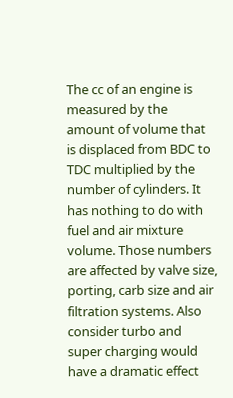The cc of an engine is measured by the amount of volume that is displaced from BDC to TDC multiplied by the number of cylinders. It has nothing to do with fuel and air mixture volume. Those numbers are affected by valve size, porting, carb size and air filtration systems. Also consider turbo and super charging would have a dramatic effect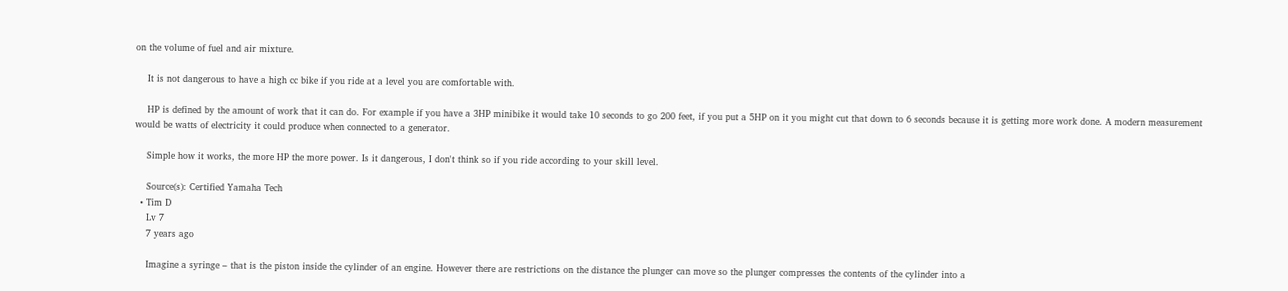on the volume of fuel and air mixture.

    It is not dangerous to have a high cc bike if you ride at a level you are comfortable with.

    HP is defined by the amount of work that it can do. For example if you have a 3HP minibike it would take 10 seconds to go 200 feet, if you put a 5HP on it you might cut that down to 6 seconds because it is getting more work done. A modern measurement would be watts of electricity it could produce when connected to a generator.

    Simple how it works, the more HP the more power. Is it dangerous, I don't think so if you ride according to your skill level.

    Source(s): Certified Yamaha Tech
  • Tim D
    Lv 7
    7 years ago

    Imagine a syringe – that is the piston inside the cylinder of an engine. However there are restrictions on the distance the plunger can move so the plunger compresses the contents of the cylinder into a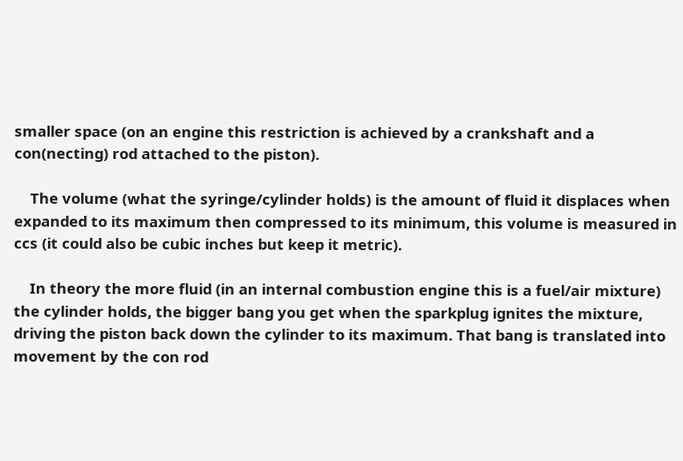smaller space (on an engine this restriction is achieved by a crankshaft and a con(necting) rod attached to the piston).

    The volume (what the syringe/cylinder holds) is the amount of fluid it displaces when expanded to its maximum then compressed to its minimum, this volume is measured in ccs (it could also be cubic inches but keep it metric).

    In theory the more fluid (in an internal combustion engine this is a fuel/air mixture) the cylinder holds, the bigger bang you get when the sparkplug ignites the mixture, driving the piston back down the cylinder to its maximum. That bang is translated into movement by the con rod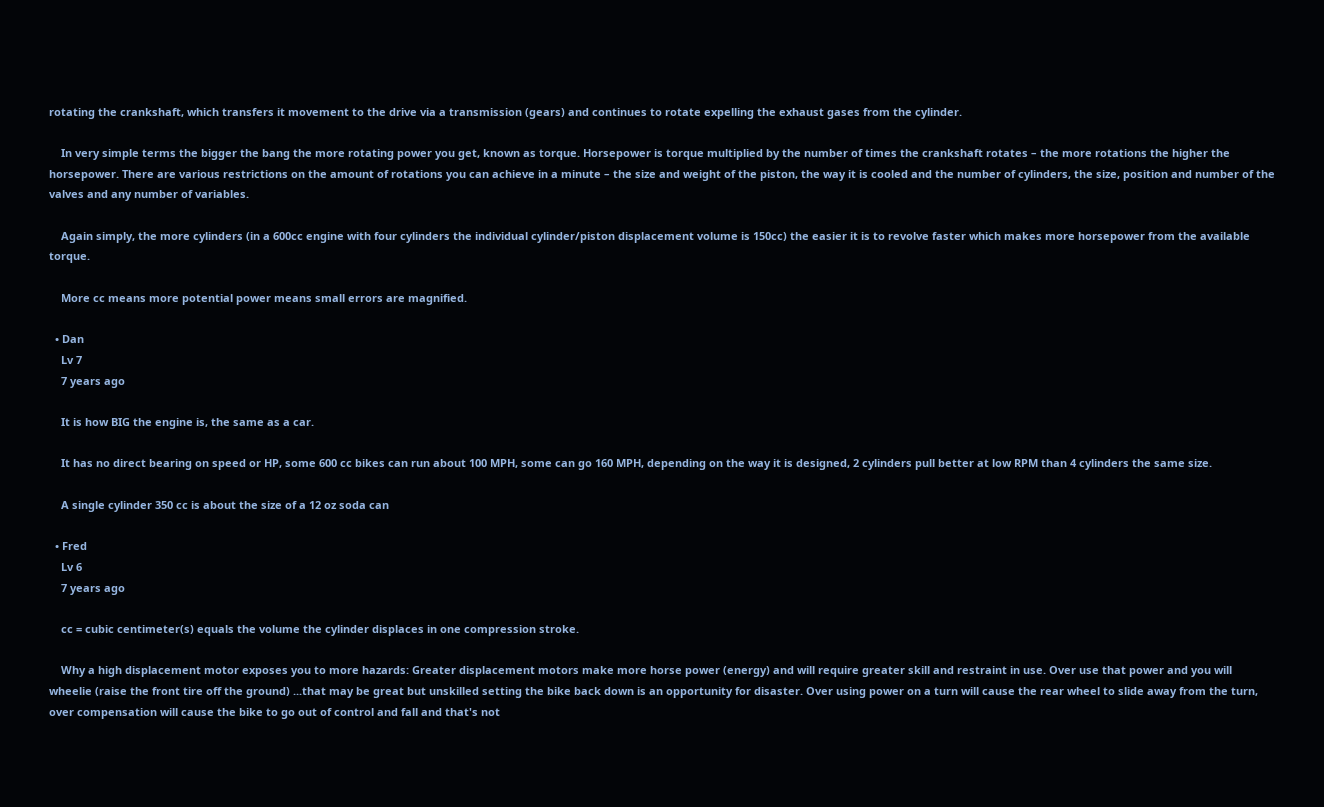rotating the crankshaft, which transfers it movement to the drive via a transmission (gears) and continues to rotate expelling the exhaust gases from the cylinder.

    In very simple terms the bigger the bang the more rotating power you get, known as torque. Horsepower is torque multiplied by the number of times the crankshaft rotates – the more rotations the higher the horsepower. There are various restrictions on the amount of rotations you can achieve in a minute – the size and weight of the piston, the way it is cooled and the number of cylinders, the size, position and number of the valves and any number of variables.

    Again simply, the more cylinders (in a 600cc engine with four cylinders the individual cylinder/piston displacement volume is 150cc) the easier it is to revolve faster which makes more horsepower from the available torque.

    More cc means more potential power means small errors are magnified.

  • Dan
    Lv 7
    7 years ago

    It is how BIG the engine is, the same as a car.

    It has no direct bearing on speed or HP, some 600 cc bikes can run about 100 MPH, some can go 160 MPH, depending on the way it is designed, 2 cylinders pull better at low RPM than 4 cylinders the same size.

    A single cylinder 350 cc is about the size of a 12 oz soda can

  • Fred
    Lv 6
    7 years ago

    cc = cubic centimeter(s) equals the volume the cylinder displaces in one compression stroke.

    Why a high displacement motor exposes you to more hazards: Greater displacement motors make more horse power (energy) and will require greater skill and restraint in use. Over use that power and you will wheelie (raise the front tire off the ground) ...that may be great but unskilled setting the bike back down is an opportunity for disaster. Over using power on a turn will cause the rear wheel to slide away from the turn, over compensation will cause the bike to go out of control and fall and that's not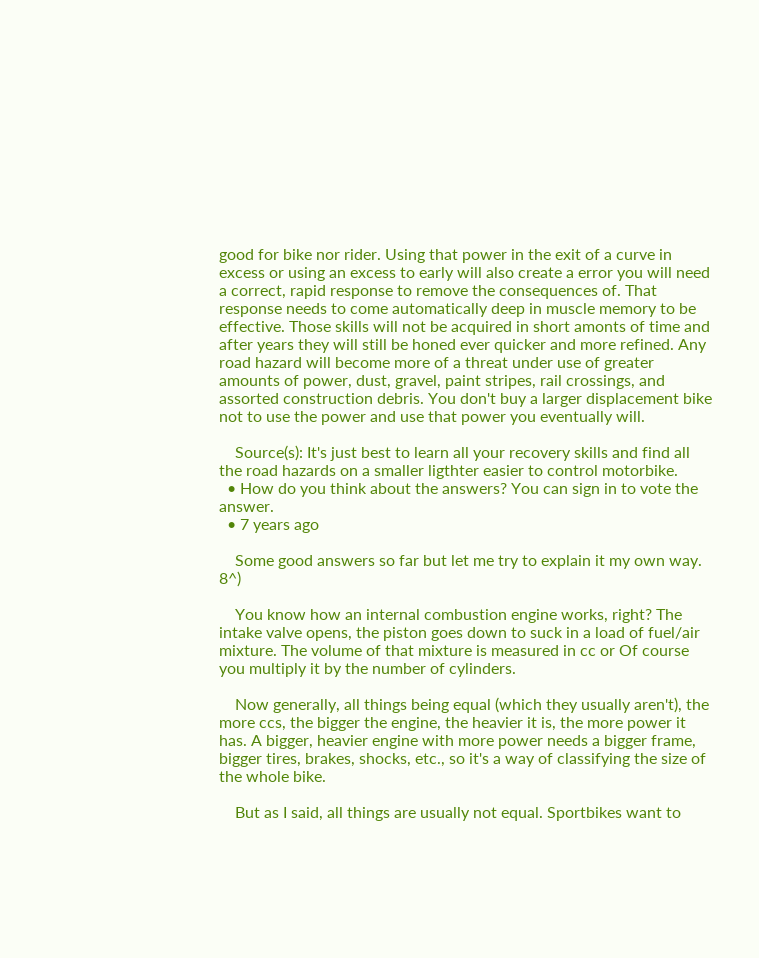good for bike nor rider. Using that power in the exit of a curve in excess or using an excess to early will also create a error you will need a correct, rapid response to remove the consequences of. That response needs to come automatically deep in muscle memory to be effective. Those skills will not be acquired in short amonts of time and after years they will still be honed ever quicker and more refined. Any road hazard will become more of a threat under use of greater amounts of power, dust, gravel, paint stripes, rail crossings, and assorted construction debris. You don't buy a larger displacement bike not to use the power and use that power you eventually will.

    Source(s): It's just best to learn all your recovery skills and find all the road hazards on a smaller ligthter easier to control motorbike.
  • How do you think about the answers? You can sign in to vote the answer.
  • 7 years ago

    Some good answers so far but let me try to explain it my own way. 8^)

    You know how an internal combustion engine works, right? The intake valve opens, the piston goes down to suck in a load of fuel/air mixture. The volume of that mixture is measured in cc or Of course you multiply it by the number of cylinders.

    Now generally, all things being equal (which they usually aren't), the more ccs, the bigger the engine, the heavier it is, the more power it has. A bigger, heavier engine with more power needs a bigger frame, bigger tires, brakes, shocks, etc., so it's a way of classifying the size of the whole bike.

    But as I said, all things are usually not equal. Sportbikes want to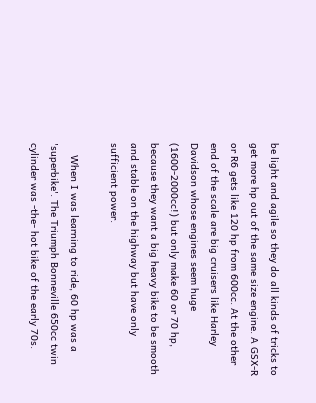be light and agile so they do all kinds of tricks to get more hp out of the same size engine. A GSX-R or R6 gets like 120 hp from 600cc. At the other end of the scale are big cruisers like Harley Davidson whose engines seem huge (1600-2000cc!) but only make 60 or 70 hp, because they want a big heavy bike to be smooth and stable on the highway but have only sufficient power.

    When I was learning to ride, 60 hp was a 'superbike'. The Triumph Bonneville 650cc twin cylinder was -the- hot bike of the early 70s.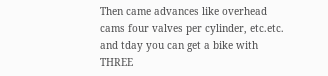Then came advances like overhead cams four valves per cylinder, etc.etc. and tday you can get a bike with THREE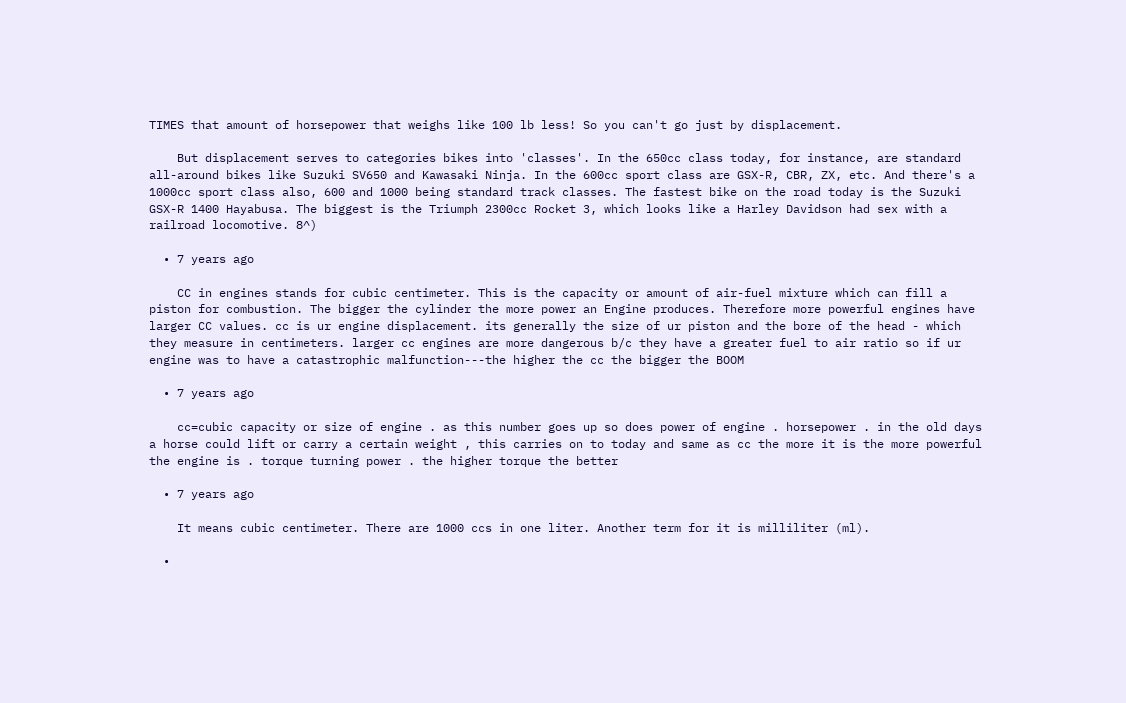TIMES that amount of horsepower that weighs like 100 lb less! So you can't go just by displacement.

    But displacement serves to categories bikes into 'classes'. In the 650cc class today, for instance, are standard all-around bikes like Suzuki SV650 and Kawasaki Ninja. In the 600cc sport class are GSX-R, CBR, ZX, etc. And there's a 1000cc sport class also, 600 and 1000 being standard track classes. The fastest bike on the road today is the Suzuki GSX-R 1400 Hayabusa. The biggest is the Triumph 2300cc Rocket 3, which looks like a Harley Davidson had sex with a railroad locomotive. 8^)

  • 7 years ago

    CC in engines stands for cubic centimeter. This is the capacity or amount of air-fuel mixture which can fill a piston for combustion. The bigger the cylinder the more power an Engine produces. Therefore more powerful engines have larger CC values. cc is ur engine displacement. its generally the size of ur piston and the bore of the head - which they measure in centimeters. larger cc engines are more dangerous b/c they have a greater fuel to air ratio so if ur engine was to have a catastrophic malfunction---the higher the cc the bigger the BOOM

  • 7 years ago

    cc=cubic capacity or size of engine . as this number goes up so does power of engine . horsepower . in the old days a horse could lift or carry a certain weight , this carries on to today and same as cc the more it is the more powerful the engine is . torque turning power . the higher torque the better

  • 7 years ago

    It means cubic centimeter. There are 1000 ccs in one liter. Another term for it is milliliter (ml).

  •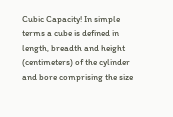Cubic Capacity! In simple terms a cube is defined in length, breadth and height (centimeters) of the cylinder and bore comprising the size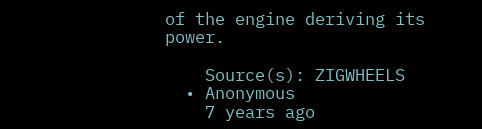of the engine deriving its power.

    Source(s): ZIGWHEELS
  • Anonymous
    7 years ago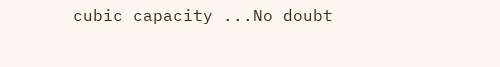cubic capacity ...No doubt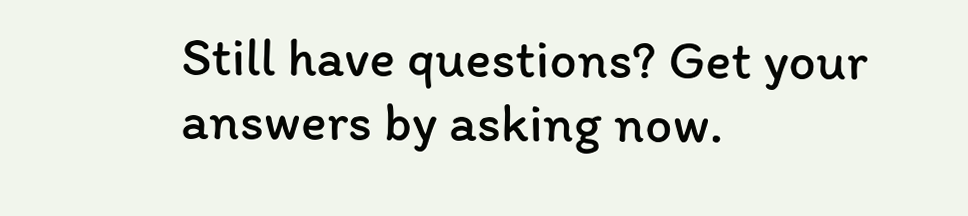Still have questions? Get your answers by asking now.